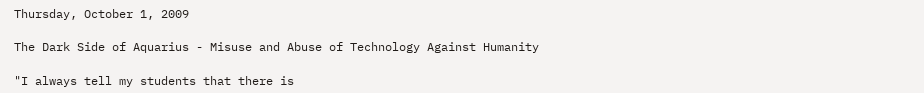Thursday, October 1, 2009

The Dark Side of Aquarius - Misuse and Abuse of Technology Against Humanity

"I always tell my students that there is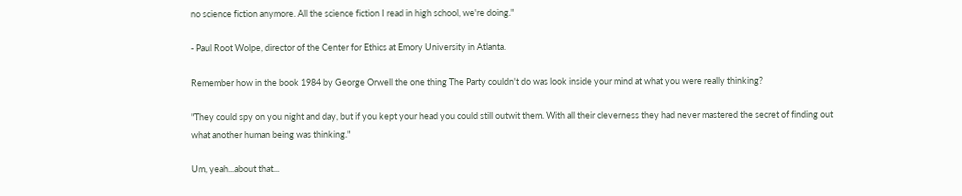no science fiction anymore. All the science fiction I read in high school, we're doing."

- Paul Root Wolpe, director of the Center for Ethics at Emory University in Atlanta.

Remember how in the book 1984 by George Orwell the one thing The Party couldn't do was look inside your mind at what you were really thinking?

"They could spy on you night and day, but if you kept your head you could still outwit them. With all their cleverness they had never mastered the secret of finding out what another human being was thinking."

Um, yeah...about that...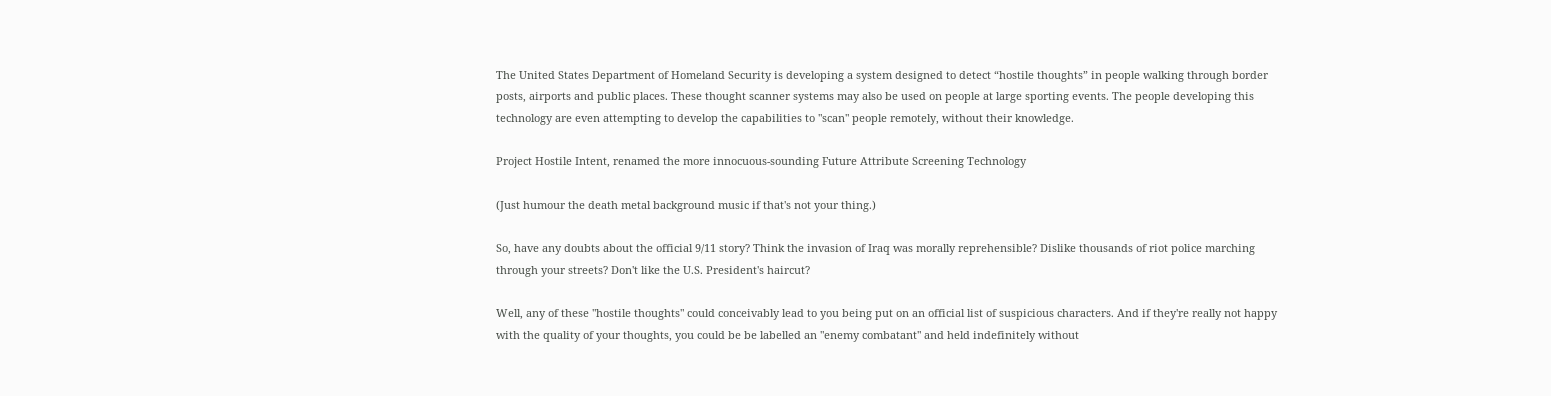The United States Department of Homeland Security is developing a system designed to detect “hostile thoughts” in people walking through border posts, airports and public places. These thought scanner systems may also be used on people at large sporting events. The people developing this technology are even attempting to develop the capabilities to "scan" people remotely, without their knowledge.

Project Hostile Intent, renamed the more innocuous-sounding Future Attribute Screening Technology

(Just humour the death metal background music if that's not your thing.)

So, have any doubts about the official 9/11 story? Think the invasion of Iraq was morally reprehensible? Dislike thousands of riot police marching through your streets? Don't like the U.S. President's haircut?

Well, any of these "hostile thoughts" could conceivably lead to you being put on an official list of suspicious characters. And if they're really not happy with the quality of your thoughts, you could be be labelled an "enemy combatant" and held indefinitely without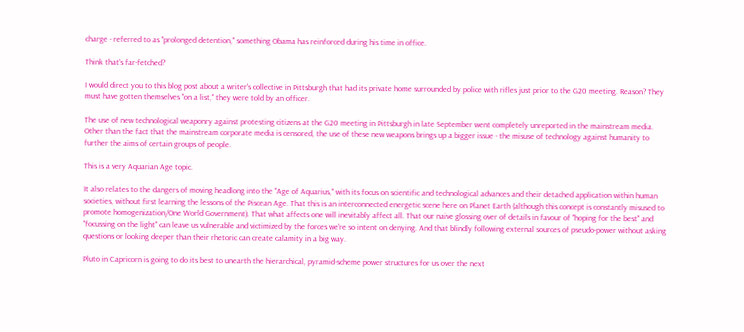charge - referred to as "prolonged detention," something Obama has reinforced during his time in office.

Think that's far-fetched?

I would direct you to this blog post about a writer's collective in Pittsburgh that had its private home surrounded by police with rifles just prior to the G20 meeting. Reason? They must have gotten themselves "on a list," they were told by an officer.

The use of new technological weaponry against protesting citizens at the G20 meeting in Pittsburgh in late September went completely unreported in the mainstream media. Other than the fact that the mainstream corporate media is censored, the use of these new weapons brings up a bigger issue - the misuse of technology against humanity to further the aims of certain groups of people.

This is a very Aquarian Age topic.

It also relates to the dangers of moving headlong into the "Age of Aquarius," with its focus on scientific and technological advances and their detached application within human societies, without first learning the lessons of the Piscean Age. That this is an interconnected energetic scene here on Planet Earth (although this concept is constantly misused to promote homogenization/One World Government). That what affects one will inevitably affect all. That our naive glossing over of details in favour of "hoping for the best" and "focussing on the light" can leave us vulnerable and victimized by the forces we're so intent on denying. And that blindly following external sources of pseudo-power without asking questions or looking deeper than their rhetoric can create calamity in a big way.

Pluto in Capricorn is going to do its best to unearth the hierarchical, pyramid-scheme power structures for us over the next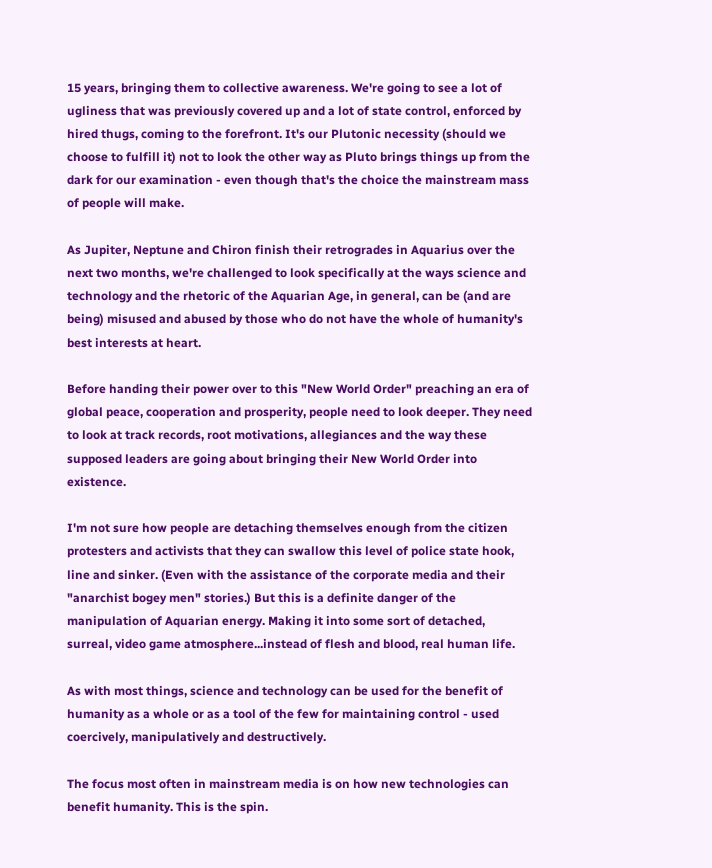15 years, bringing them to collective awareness. We're going to see a lot of ugliness that was previously covered up and a lot of state control, enforced by hired thugs, coming to the forefront. It's our Plutonic necessity (should we choose to fulfill it) not to look the other way as Pluto brings things up from the dark for our examination - even though that's the choice the mainstream mass of people will make.

As Jupiter, Neptune and Chiron finish their retrogrades in Aquarius over the next two months, we're challenged to look specifically at the ways science and technology and the rhetoric of the Aquarian Age, in general, can be (and are being) misused and abused by those who do not have the whole of humanity's best interests at heart.

Before handing their power over to this "New World Order" preaching an era of global peace, cooperation and prosperity, people need to look deeper. They need to look at track records, root motivations, allegiances and the way these supposed leaders are going about bringing their New World Order into existence.

I'm not sure how people are detaching themselves enough from the citizen protesters and activists that they can swallow this level of police state hook, line and sinker. (Even with the assistance of the corporate media and their "anarchist bogey men" stories.) But this is a definite danger of the manipulation of Aquarian energy. Making it into some sort of detached, surreal, video game atmosphere...instead of flesh and blood, real human life.

As with most things, science and technology can be used for the benefit of humanity as a whole or as a tool of the few for maintaining control - used coercively, manipulatively and destructively.

The focus most often in mainstream media is on how new technologies can benefit humanity. This is the spin.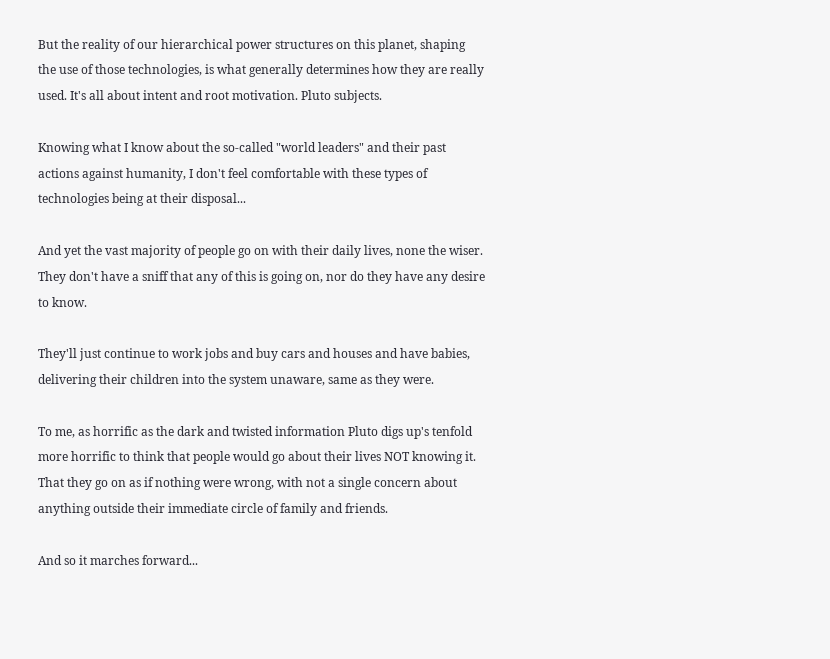But the reality of our hierarchical power structures on this planet, shaping the use of those technologies, is what generally determines how they are really used. It's all about intent and root motivation. Pluto subjects.

Knowing what I know about the so-called "world leaders" and their past actions against humanity, I don't feel comfortable with these types of technologies being at their disposal...

And yet the vast majority of people go on with their daily lives, none the wiser. They don't have a sniff that any of this is going on, nor do they have any desire to know.

They'll just continue to work jobs and buy cars and houses and have babies, delivering their children into the system unaware, same as they were.

To me, as horrific as the dark and twisted information Pluto digs up's tenfold more horrific to think that people would go about their lives NOT knowing it. That they go on as if nothing were wrong, with not a single concern about anything outside their immediate circle of family and friends.

And so it marches forward...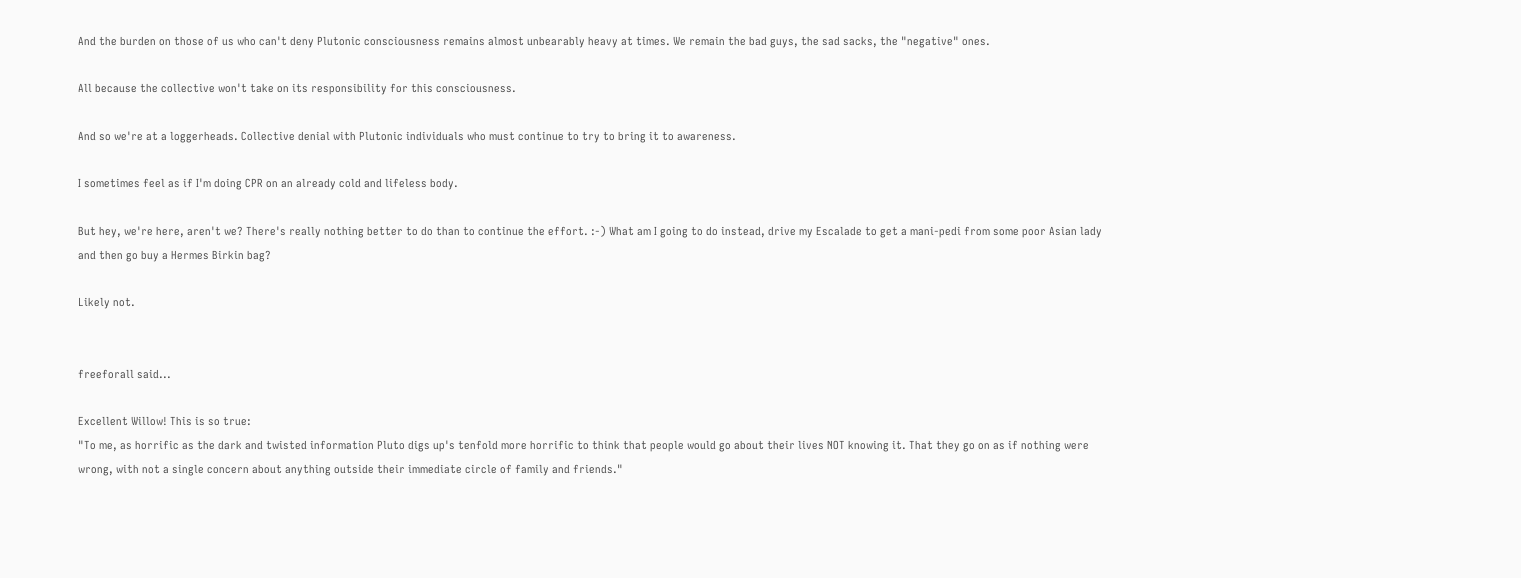And the burden on those of us who can't deny Plutonic consciousness remains almost unbearably heavy at times. We remain the bad guys, the sad sacks, the "negative" ones.

All because the collective won't take on its responsibility for this consciousness.

And so we're at a loggerheads. Collective denial with Plutonic individuals who must continue to try to bring it to awareness.

I sometimes feel as if I'm doing CPR on an already cold and lifeless body.

But hey, we're here, aren't we? There's really nothing better to do than to continue the effort. :-) What am I going to do instead, drive my Escalade to get a mani-pedi from some poor Asian lady and then go buy a Hermes Birkin bag?

Likely not.


freeforall said...

Excellent Willow! This is so true:
"To me, as horrific as the dark and twisted information Pluto digs up's tenfold more horrific to think that people would go about their lives NOT knowing it. That they go on as if nothing were wrong, with not a single concern about anything outside their immediate circle of family and friends."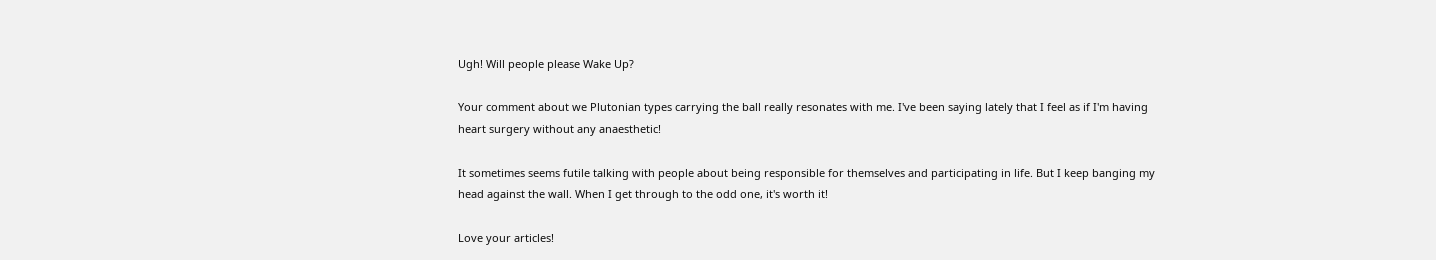Ugh! Will people please Wake Up?

Your comment about we Plutonian types carrying the ball really resonates with me. I've been saying lately that I feel as if I'm having heart surgery without any anaesthetic!

It sometimes seems futile talking with people about being responsible for themselves and participating in life. But I keep banging my head against the wall. When I get through to the odd one, it's worth it!

Love your articles!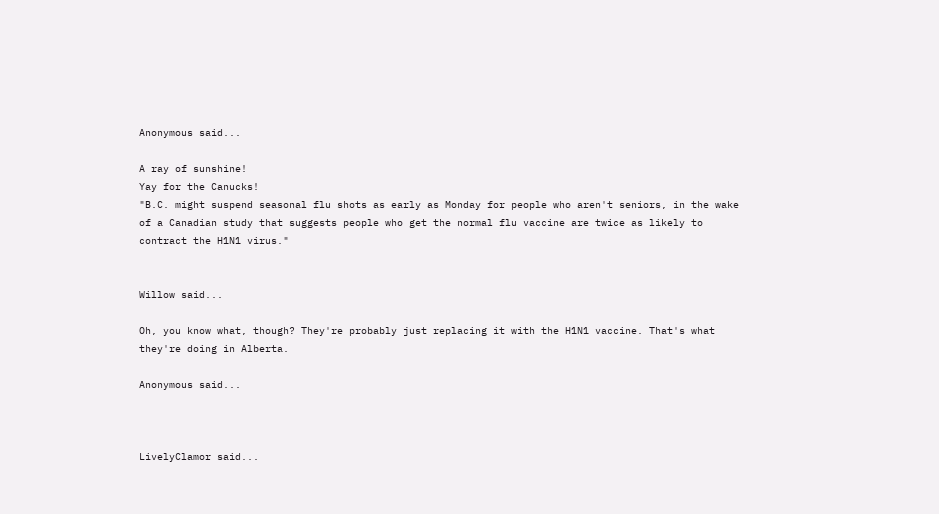Anonymous said...

A ray of sunshine!
Yay for the Canucks!
"B.C. might suspend seasonal flu shots as early as Monday for people who aren't seniors, in the wake of a Canadian study that suggests people who get the normal flu vaccine are twice as likely to contract the H1N1 virus."


Willow said...

Oh, you know what, though? They're probably just replacing it with the H1N1 vaccine. That's what they're doing in Alberta.

Anonymous said...



LivelyClamor said...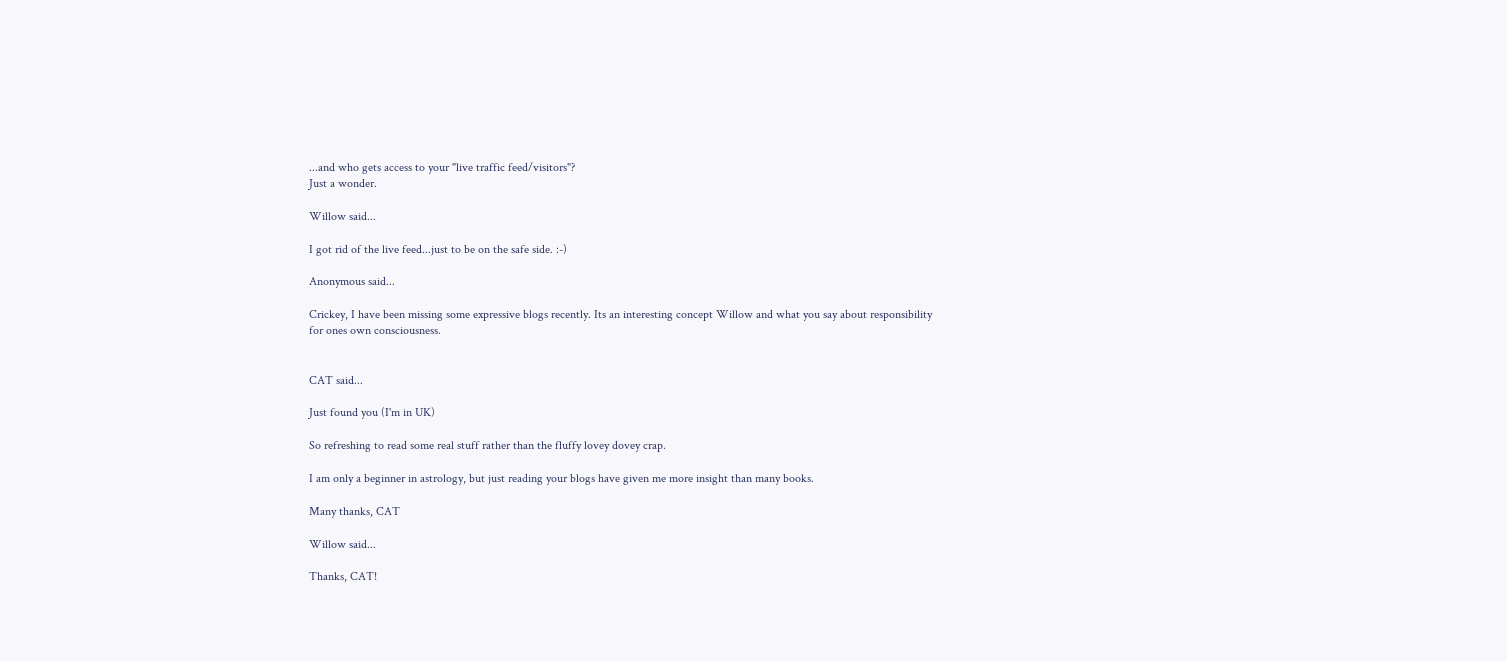...and who gets access to your "live traffic feed/visitors"?
Just a wonder.

Willow said...

I got rid of the live feed...just to be on the safe side. :-)

Anonymous said...

Crickey, I have been missing some expressive blogs recently. Its an interesting concept Willow and what you say about responsibility for ones own consciousness.


CAT said...

Just found you (I'm in UK)

So refreshing to read some real stuff rather than the fluffy lovey dovey crap.

I am only a beginner in astrology, but just reading your blogs have given me more insight than many books.

Many thanks, CAT

Willow said...

Thanks, CAT!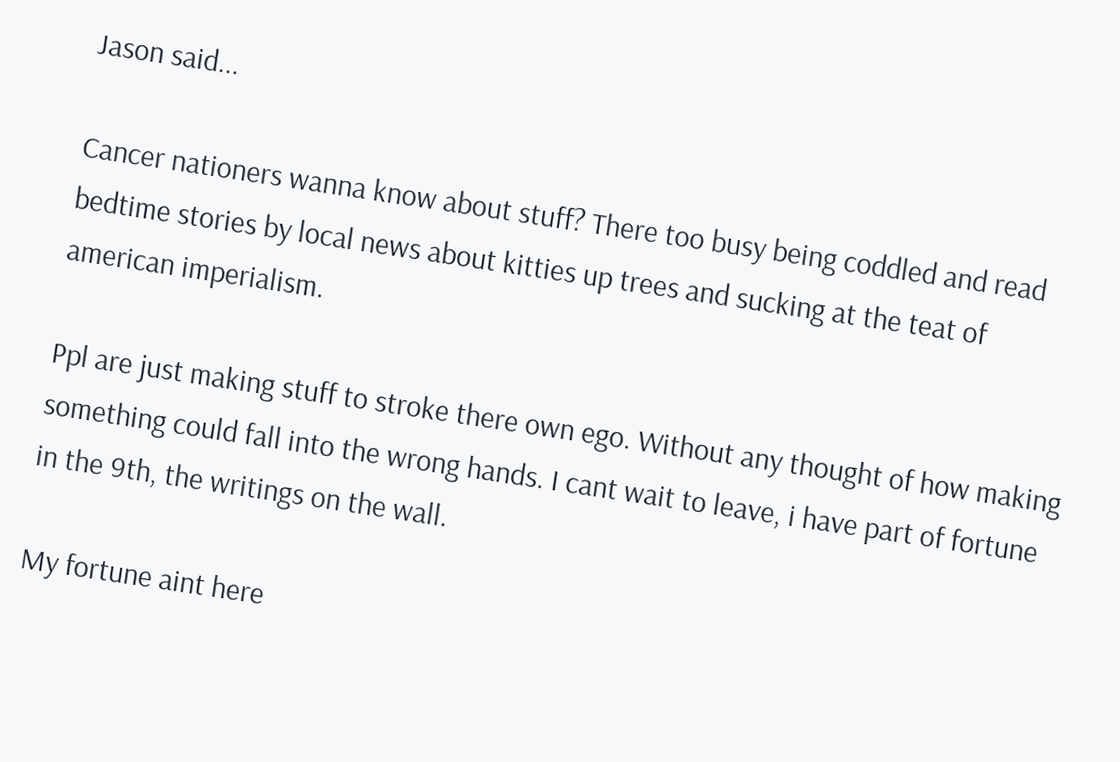Jason said...

Cancer nationers wanna know about stuff? There too busy being coddled and read bedtime stories by local news about kitties up trees and sucking at the teat of american imperialism.

Ppl are just making stuff to stroke there own ego. Without any thought of how making something could fall into the wrong hands. I cant wait to leave, i have part of fortune in the 9th, the writings on the wall.

My fortune aint here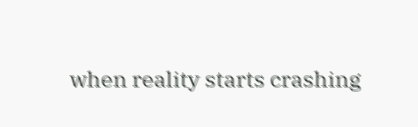when reality starts crashing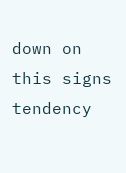down on this signs tendency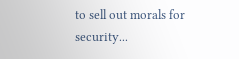to sell out morals for security...